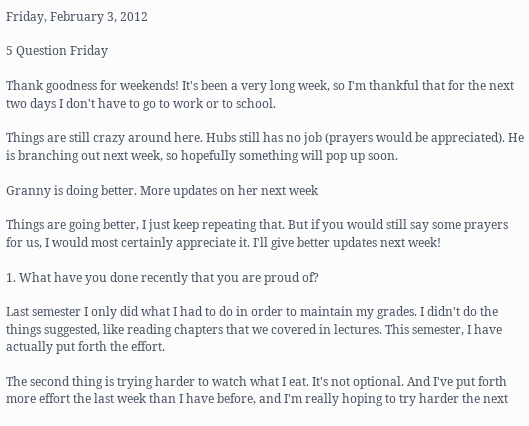Friday, February 3, 2012

5 Question Friday

Thank goodness for weekends! It's been a very long week, so I'm thankful that for the next two days I don't have to go to work or to school.

Things are still crazy around here. Hubs still has no job (prayers would be appreciated). He is branching out next week, so hopefully something will pop up soon.

Granny is doing better. More updates on her next week

Things are going better, I just keep repeating that. But if you would still say some prayers for us, I would most certainly appreciate it. I'll give better updates next week!

1. What have you done recently that you are proud of?

Last semester I only did what I had to do in order to maintain my grades. I didn't do the things suggested, like reading chapters that we covered in lectures. This semester, I have actually put forth the effort.

The second thing is trying harder to watch what I eat. It's not optional. And I've put forth more effort the last week than I have before, and I'm really hoping to try harder the next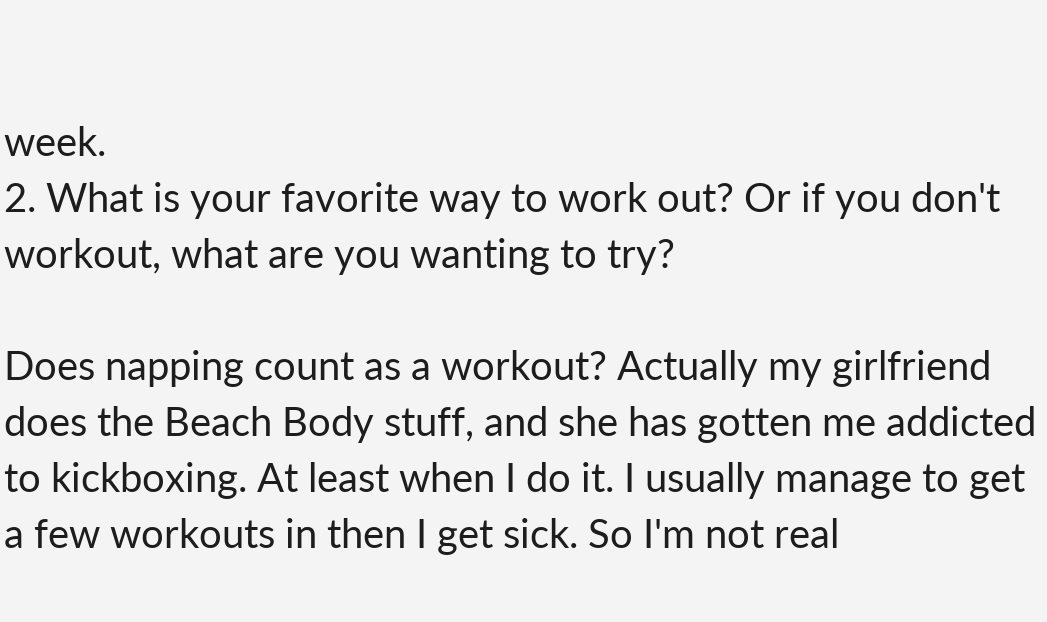week.
2. What is your favorite way to work out? Or if you don't workout, what are you wanting to try?

Does napping count as a workout? Actually my girlfriend does the Beach Body stuff, and she has gotten me addicted to kickboxing. At least when I do it. I usually manage to get a few workouts in then I get sick. So I'm not real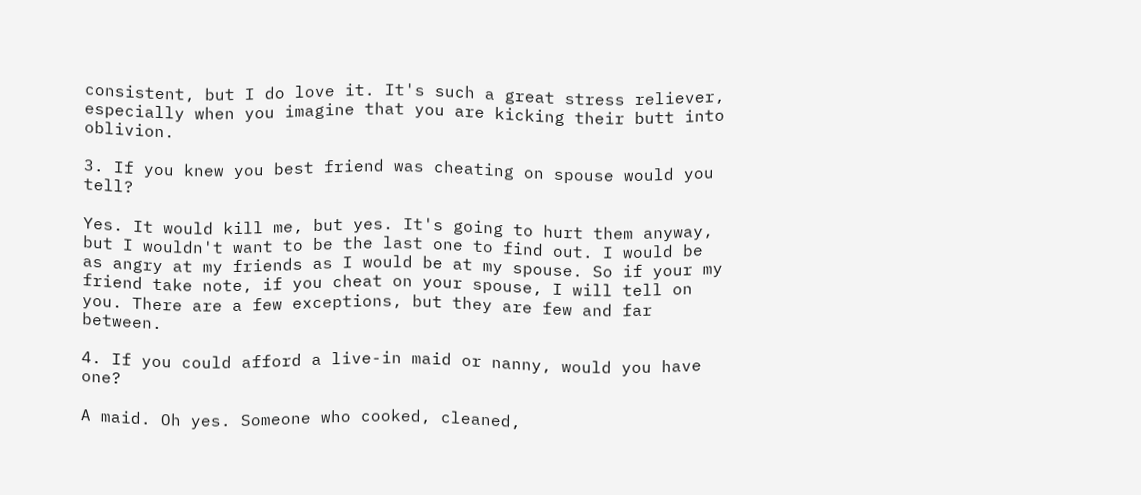consistent, but I do love it. It's such a great stress reliever, especially when you imagine that you are kicking their butt into oblivion.

3. If you knew you best friend was cheating on spouse would you tell?

Yes. It would kill me, but yes. It's going to hurt them anyway, but I wouldn't want to be the last one to find out. I would be as angry at my friends as I would be at my spouse. So if your my friend take note, if you cheat on your spouse, I will tell on you. There are a few exceptions, but they are few and far between.

4. If you could afford a live-in maid or nanny, would you have one?

A maid. Oh yes. Someone who cooked, cleaned,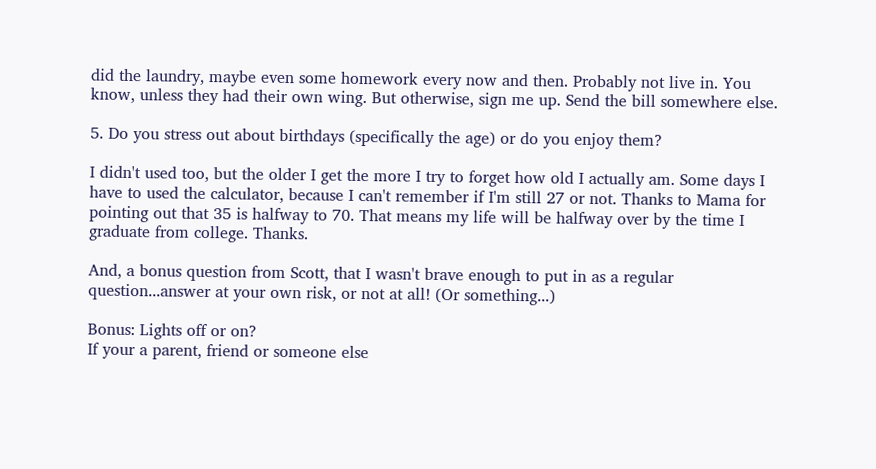did the laundry, maybe even some homework every now and then. Probably not live in. You know, unless they had their own wing. But otherwise, sign me up. Send the bill somewhere else.

5. Do you stress out about birthdays (specifically the age) or do you enjoy them?

I didn't used too, but the older I get the more I try to forget how old I actually am. Some days I have to used the calculator, because I can't remember if I'm still 27 or not. Thanks to Mama for pointing out that 35 is halfway to 70. That means my life will be halfway over by the time I graduate from college. Thanks.

And, a bonus question from Scott, that I wasn't brave enough to put in as a regular question...answer at your own risk, or not at all! (Or something...)

Bonus: Lights off or on?
If your a parent, friend or someone else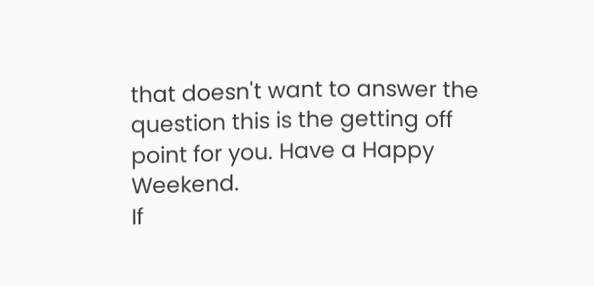that doesn't want to answer the question this is the getting off point for you. Have a Happy Weekend.
If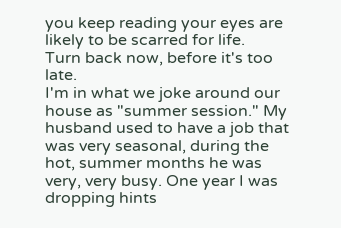you keep reading your eyes are likely to be scarred for life.
Turn back now, before it's too late.
I'm in what we joke around our house as "summer session." My husband used to have a job that was very seasonal, during the hot, summer months he was very, very busy. One year I was dropping hints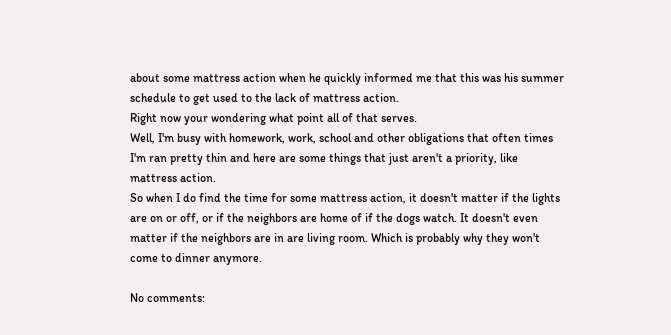about some mattress action when he quickly informed me that this was his summer schedule to get used to the lack of mattress action.
Right now your wondering what point all of that serves.
Well, I'm busy with homework, work, school and other obligations that often times I'm ran pretty thin and here are some things that just aren't a priority, like mattress action.
So when I do find the time for some mattress action, it doesn't matter if the lights are on or off, or if the neighbors are home of if the dogs watch. It doesn't even matter if the neighbors are in are living room. Which is probably why they won't come to dinner anymore.

No comments: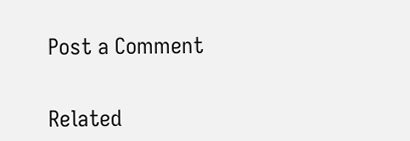Post a Comment


Related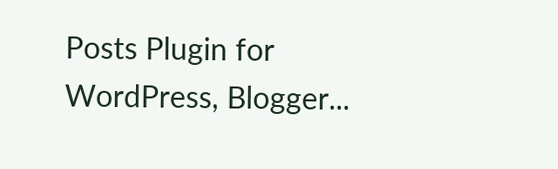Posts Plugin for WordPress, Blogger...